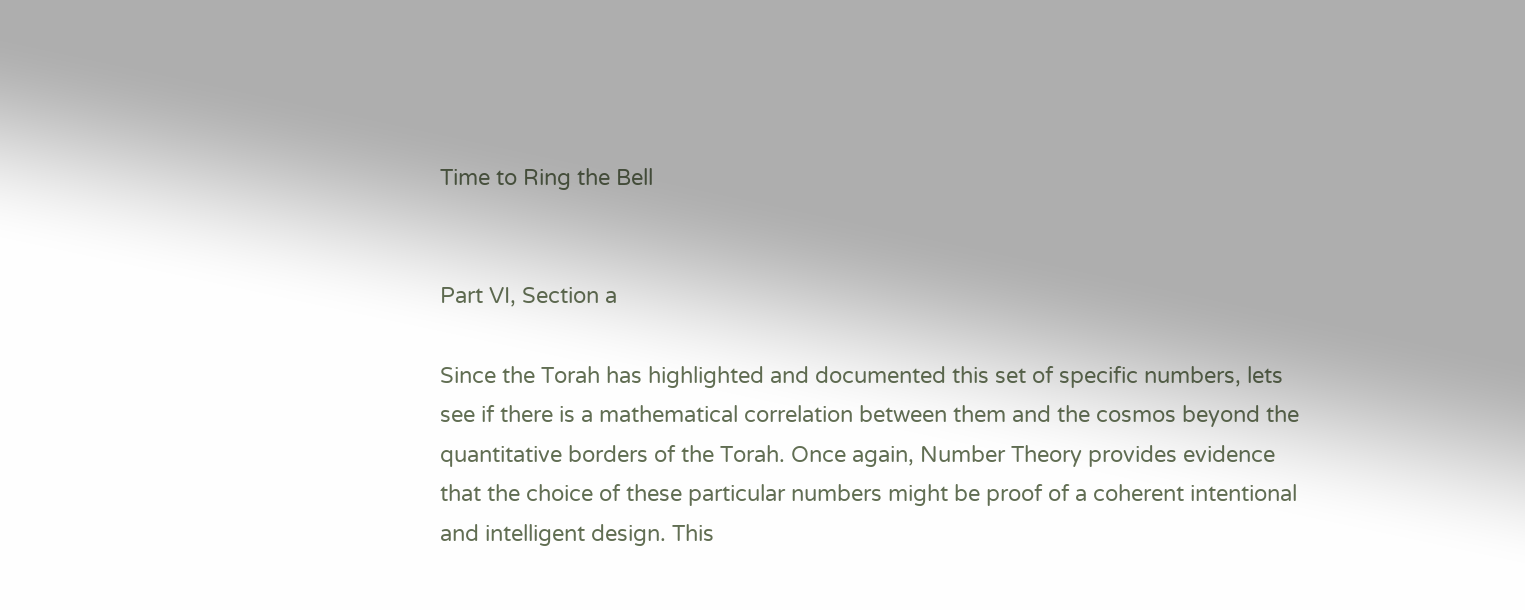Time to Ring the Bell


Part VI, Section a

Since the Torah has highlighted and documented this set of specific numbers, lets see if there is a mathematical correlation between them and the cosmos beyond the quantitative borders of the Torah. Once again, Number Theory provides evidence that the choice of these particular numbers might be proof of a coherent intentional and intelligent design. This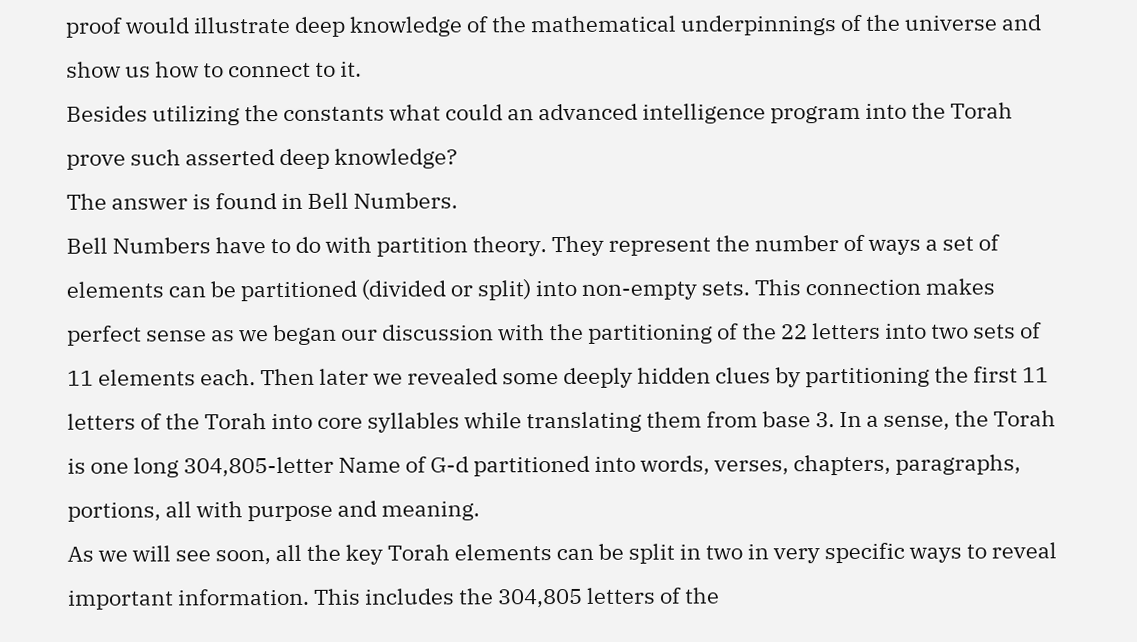proof would illustrate deep knowledge of the mathematical underpinnings of the universe and show us how to connect to it.
Besides utilizing the constants what could an advanced intelligence program into the Torah prove such asserted deep knowledge?
The answer is found in Bell Numbers.
Bell Numbers have to do with partition theory. They represent the number of ways a set of elements can be partitioned (divided or split) into non-empty sets. This connection makes perfect sense as we began our discussion with the partitioning of the 22 letters into two sets of 11 elements each. Then later we revealed some deeply hidden clues by partitioning the first 11 letters of the Torah into core syllables while translating them from base 3. In a sense, the Torah is one long 304,805-letter Name of G-d partitioned into words, verses, chapters, paragraphs, portions, all with purpose and meaning.
As we will see soon, all the key Torah elements can be split in two in very specific ways to reveal important information. This includes the 304,805 letters of the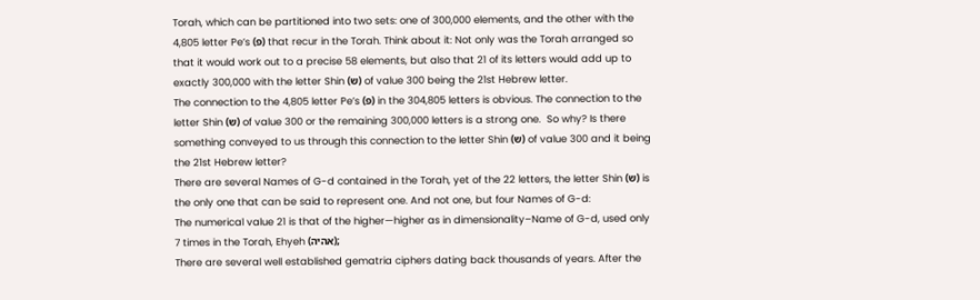Torah, which can be partitioned into two sets: one of 300,000 elements, and the other with the 4,805 letter Pe’s (פ) that recur in the Torah. Think about it: Not only was the Torah arranged so that it would work out to a precise 58 elements, but also that 21 of its letters would add up to exactly 300,000 with the letter Shin (ש) of value 300 being the 21st Hebrew letter.
The connection to the 4,805 letter Pe’s (פ) in the 304,805 letters is obvious. The connection to the letter Shin (ש) of value 300 or the remaining 300,000 letters is a strong one.  So why? Is there something conveyed to us through this connection to the letter Shin (ש) of value 300 and it being the 21st Hebrew letter?
There are several Names of G-d contained in the Torah, yet of the 22 letters, the letter Shin (ש) is the only one that can be said to represent one. And not one, but four Names of G-d:
The numerical value 21 is that of the higher—higher as in dimensionality–Name of G-d, used only 7 times in the Torah, Ehyeh (אהיה);
There are several well established gematria ciphers dating back thousands of years. After the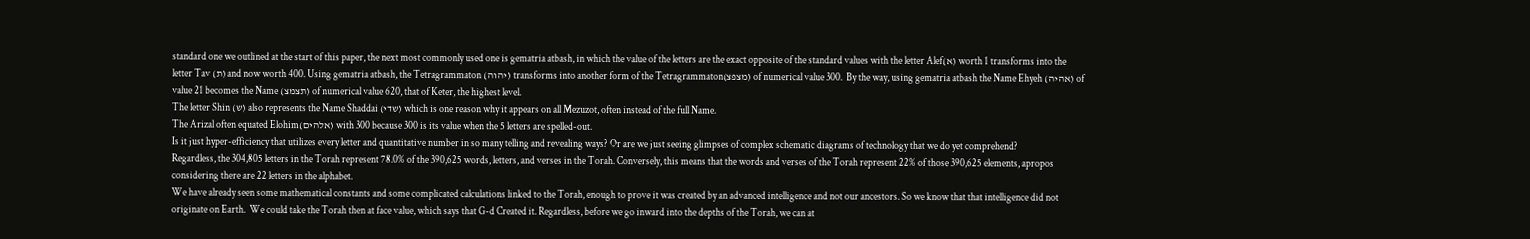standard one we outlined at the start of this paper, the next most commonly used one is gematria atbash, in which the value of the letters are the exact opposite of the standard values with the letter Alef(א) worth 1 transforms into the letter Tav (ת) and now worth 400. Using gematria atbash, the Tetragrammaton (יהוה) transforms into another form of the Tetragrammaton(מצפצ) of numerical value 300.  By the way, using gematria atbash the Name Ehyeh (אהיה) of value 21 becomes the Name (תצמצ) of numerical value 620, that of Keter, the highest level.
The letter Shin (ש) also represents the Name Shaddai (שדי) which is one reason why it appears on all Mezuzot, often instead of the full Name.
The Arizal often equated Elohim(אלהים) with 300 because 300 is its value when the 5 letters are spelled-out.
Is it just hyper-efficiency that utilizes every letter and quantitative number in so many telling and revealing ways? Or are we just seeing glimpses of complex schematic diagrams of technology that we do yet comprehend?
Regardless, the 304,805 letters in the Torah represent 78.0% of the 390,625 words, letters, and verses in the Torah. Conversely, this means that the words and verses of the Torah represent 22% of those 390,625 elements, apropos considering there are 22 letters in the alphabet.
We have already seen some mathematical constants and some complicated calculations linked to the Torah, enough to prove it was created by an advanced intelligence and not our ancestors. So we know that that intelligence did not originate on Earth.  We could take the Torah then at face value, which says that G-d Created it. Regardless, before we go inward into the depths of the Torah, we can at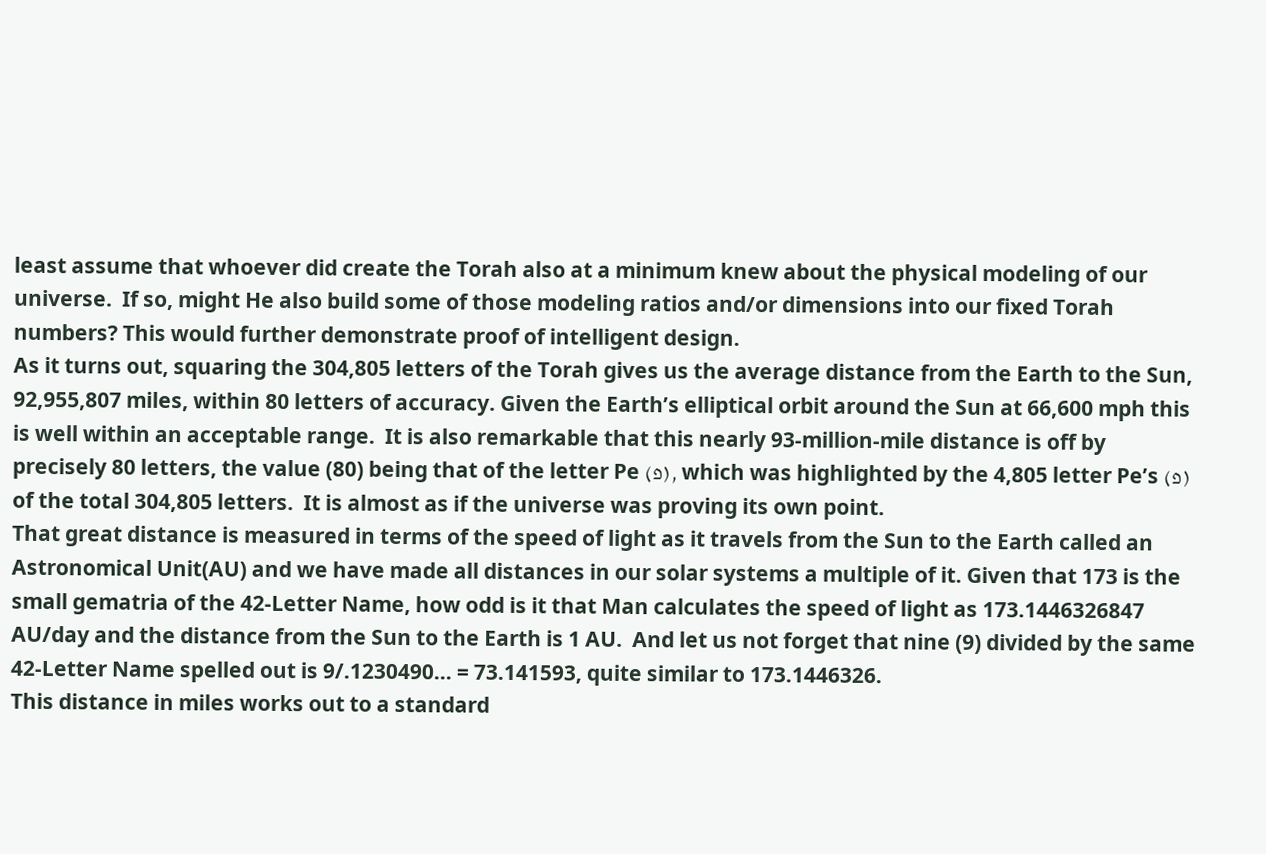least assume that whoever did create the Torah also at a minimum knew about the physical modeling of our universe.  If so, might He also build some of those modeling ratios and/or dimensions into our fixed Torah numbers? This would further demonstrate proof of intelligent design.
As it turns out, squaring the 304,805 letters of the Torah gives us the average distance from the Earth to the Sun, 92,955,807 miles, within 80 letters of accuracy. Given the Earth’s elliptical orbit around the Sun at 66,600 mph this is well within an acceptable range.  It is also remarkable that this nearly 93-million-mile distance is off by precisely 80 letters, the value (80) being that of the letter Pe (פ), which was highlighted by the 4,805 letter Pe’s (פ) of the total 304,805 letters.  It is almost as if the universe was proving its own point.
That great distance is measured in terms of the speed of light as it travels from the Sun to the Earth called an Astronomical Unit(AU) and we have made all distances in our solar systems a multiple of it. Given that 173 is the small gematria of the 42-Letter Name, how odd is it that Man calculates the speed of light as 173.1446326847 AU/day and the distance from the Sun to the Earth is 1 AU.  And let us not forget that nine (9) divided by the same 42-Letter Name spelled out is 9/.1230490… = 73.141593, quite similar to 173.1446326.
This distance in miles works out to a standard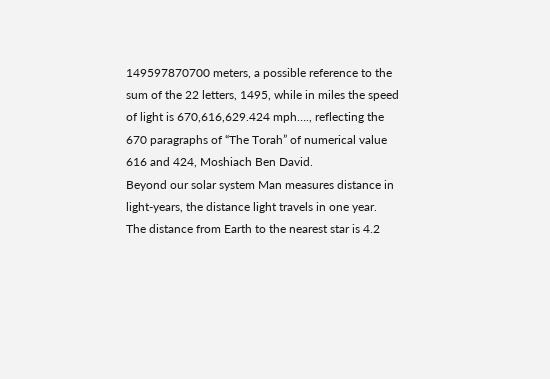149597870700 meters, a possible reference to the sum of the 22 letters, 1495, while in miles the speed of light is 670,616,629.424 mph…., reflecting the 670 paragraphs of “The Torah” of numerical value 616 and 424, Moshiach Ben David.
Beyond our solar system Man measures distance in light-years, the distance light travels in one year. The distance from Earth to the nearest star is 4.2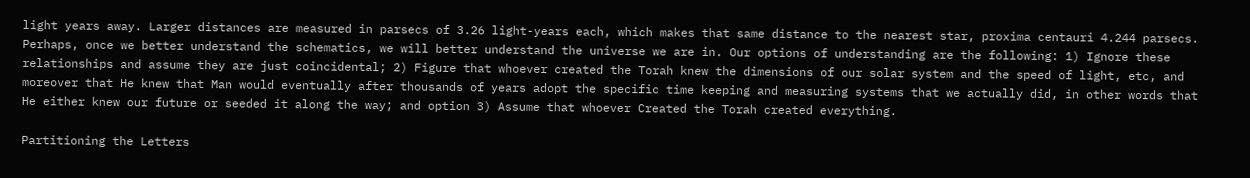light years away. Larger distances are measured in parsecs of 3.26 light-years each, which makes that same distance to the nearest star, proxima centauri 4.244 parsecs. Perhaps, once we better understand the schematics, we will better understand the universe we are in. Our options of understanding are the following: 1) Ignore these relationships and assume they are just coincidental; 2) Figure that whoever created the Torah knew the dimensions of our solar system and the speed of light, etc, and moreover that He knew that Man would eventually after thousands of years adopt the specific time keeping and measuring systems that we actually did, in other words that He either knew our future or seeded it along the way; and option 3) Assume that whoever Created the Torah created everything.

Partitioning the Letters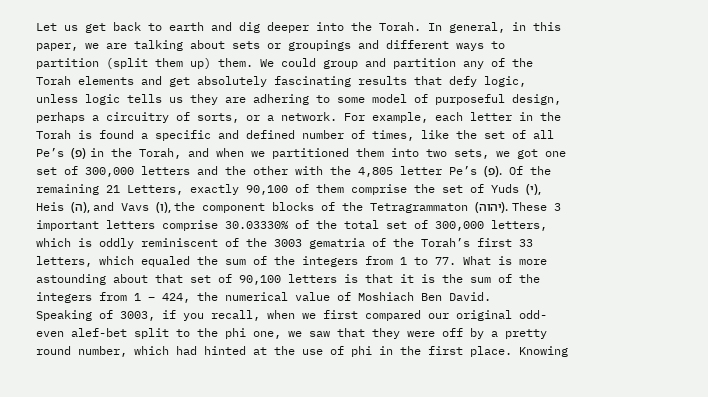Let us get back to earth and dig deeper into the Torah. In general, in this paper, we are talking about sets or groupings and different ways to partition (split them up) them. We could group and partition any of the Torah elements and get absolutely fascinating results that defy logic, unless logic tells us they are adhering to some model of purposeful design, perhaps a circuitry of sorts, or a network. For example, each letter in the Torah is found a specific and defined number of times, like the set of all Pe’s (פ) in the Torah, and when we partitioned them into two sets, we got one set of 300,000 letters and the other with the 4,805 letter Pe’s (פ).  Of the remaining 21 Letters, exactly 90,100 of them comprise the set of Yuds (י), Heis (ה), and Vavs (ו), the component blocks of the Tetragrammaton (יהוה). These 3 important letters comprise 30.03330% of the total set of 300,000 letters, which is oddly reminiscent of the 3003 gematria of the Torah’s first 33 letters, which equaled the sum of the integers from 1 to 77. What is more astounding about that set of 90,100 letters is that it is the sum of the integers from 1 – 424, the numerical value of Moshiach Ben David.
Speaking of 3003, if you recall, when we first compared our original odd-even alef-bet split to the phi one, we saw that they were off by a pretty round number, which had hinted at the use of phi in the first place. Knowing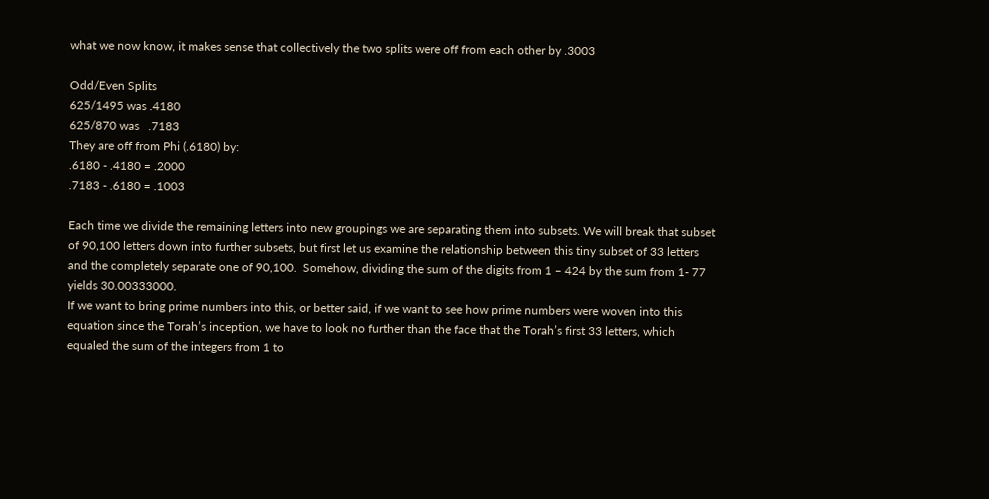what we now know, it makes sense that collectively the two splits were off from each other by .3003

Odd/Even Splits
625/1495 was .4180
625/870 was   .7183
They are off from Phi (.6180) by:
.6180 - .4180 = .2000
.7183 - .6180 = .1003

Each time we divide the remaining letters into new groupings we are separating them into subsets. We will break that subset of 90,100 letters down into further subsets, but first let us examine the relationship between this tiny subset of 33 letters and the completely separate one of 90,100.  Somehow, dividing the sum of the digits from 1 – 424 by the sum from 1- 77 yields 30.00333000.
If we want to bring prime numbers into this, or better said, if we want to see how prime numbers were woven into this equation since the Torah’s inception, we have to look no further than the face that the Torah’s first 33 letters, which equaled the sum of the integers from 1 to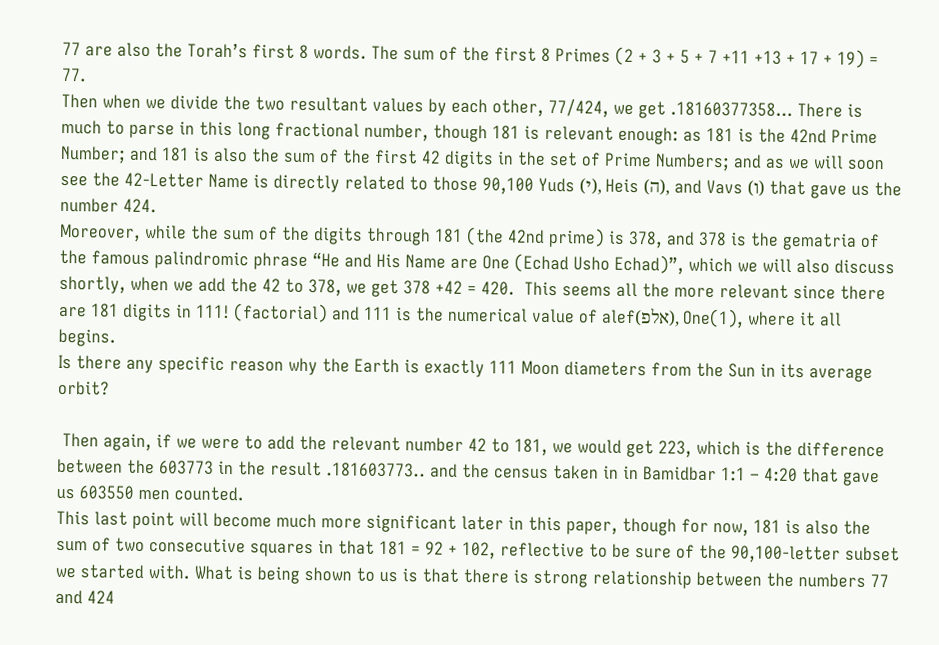77 are also the Torah’s first 8 words. The sum of the first 8 Primes (2 + 3 + 5 + 7 +11 +13 + 17 + 19) = 77.
Then when we divide the two resultant values by each other, 77/424, we get .18160377358… There is much to parse in this long fractional number, though 181 is relevant enough: as 181 is the 42nd Prime Number; and 181 is also the sum of the first 42 digits in the set of Prime Numbers; and as we will soon see the 42-Letter Name is directly related to those 90,100 Yuds (י), Heis (ה), and Vavs (ו) that gave us the number 424.
Moreover, while the sum of the digits through 181 (the 42nd prime) is 378, and 378 is the gematria of the famous palindromic phrase “He and His Name are One (Echad Usho Echad)”, which we will also discuss shortly, when we add the 42 to 378, we get 378 +42 = 420.  This seems all the more relevant since there are 181 digits in 111! (factorial) and 111 is the numerical value of alef(אלפ), One(1), where it all begins.
Is there any specific reason why the Earth is exactly 111 Moon diameters from the Sun in its average orbit?

 Then again, if we were to add the relevant number 42 to 181, we would get 223, which is the difference between the 603773 in the result .181603773.. and the census taken in in Bamidbar 1:1 – 4:20 that gave us 603550 men counted.
This last point will become much more significant later in this paper, though for now, 181 is also the sum of two consecutive squares in that 181 = 92 + 102, reflective to be sure of the 90,100-letter subset we started with. What is being shown to us is that there is strong relationship between the numbers 77 and 424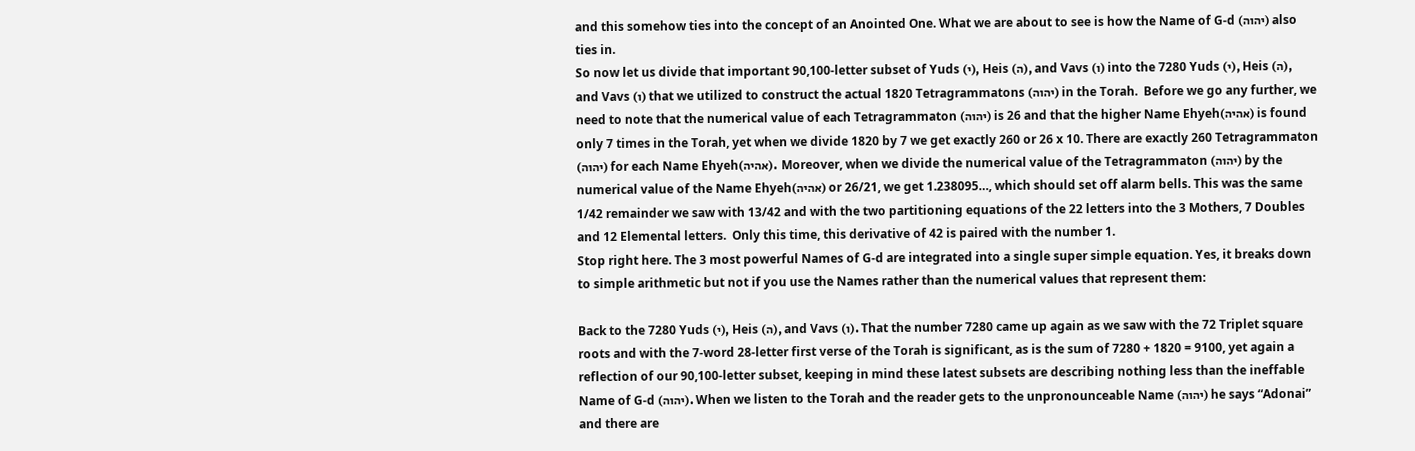and this somehow ties into the concept of an Anointed One. What we are about to see is how the Name of G-d (יהוה) also ties in.
So now let us divide that important 90,100-letter subset of Yuds (י), Heis (ה), and Vavs (ו) into the 7280 Yuds (י), Heis (ה), and Vavs (ו) that we utilized to construct the actual 1820 Tetragrammatons (יהוה) in the Torah.  Before we go any further, we need to note that the numerical value of each Tetragrammaton (יהוה) is 26 and that the higher Name Ehyeh(אהיה) is found only 7 times in the Torah, yet when we divide 1820 by 7 we get exactly 260 or 26 x 10. There are exactly 260 Tetragrammaton (יהוה) for each Name Ehyeh(אהיה).  Moreover, when we divide the numerical value of the Tetragrammaton (יהוה) by the numerical value of the Name Ehyeh(אהיה) or 26/21, we get 1.238095…, which should set off alarm bells. This was the same 1/42 remainder we saw with 13/42 and with the two partitioning equations of the 22 letters into the 3 Mothers, 7 Doubles and 12 Elemental letters.  Only this time, this derivative of 42 is paired with the number 1.
Stop right here. The 3 most powerful Names of G-d are integrated into a single super simple equation. Yes, it breaks down to simple arithmetic but not if you use the Names rather than the numerical values that represent them:

Back to the 7280 Yuds (י), Heis (ה), and Vavs (ו). That the number 7280 came up again as we saw with the 72 Triplet square roots and with the 7-word 28-letter first verse of the Torah is significant, as is the sum of 7280 + 1820 = 9100, yet again a reflection of our 90,100-letter subset, keeping in mind these latest subsets are describing nothing less than the ineffable Name of G-d (יהוה). When we listen to the Torah and the reader gets to the unpronounceable Name (יהוה) he says “Adonai” and there are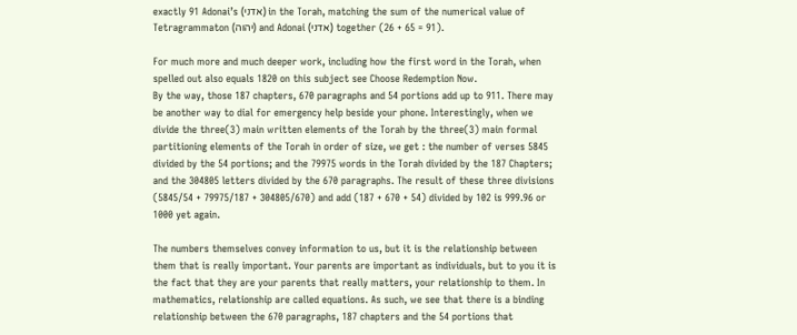exactly 91 Adonai’s (אדני) in the Torah, matching the sum of the numerical value of Tetragrammaton (יהוה) and Adonai (אדני) together (26 + 65 = 91).

For much more and much deeper work, including how the first word in the Torah, when spelled out also equals 1820 on this subject see Choose Redemption Now.
By the way, those 187 chapters, 670 paragraphs and 54 portions add up to 911. There may be another way to dial for emergency help beside your phone. Interestingly, when we divide the three(3) main written elements of the Torah by the three(3) main formal partitioning elements of the Torah in order of size, we get : the number of verses 5845 divided by the 54 portions; and the 79975 words in the Torah divided by the 187 Chapters; and the 304805 letters divided by the 670 paragraphs. The result of these three divisions (5845/54 + 79975/187 + 304805/670) and add (187 + 670 + 54) divided by 102 is 999.96 or 1000 yet again.

The numbers themselves convey information to us, but it is the relationship between them that is really important. Your parents are important as individuals, but to you it is the fact that they are your parents that really matters, your relationship to them. In mathematics, relationship are called equations. As such, we see that there is a binding relationship between the 670 paragraphs, 187 chapters and the 54 portions that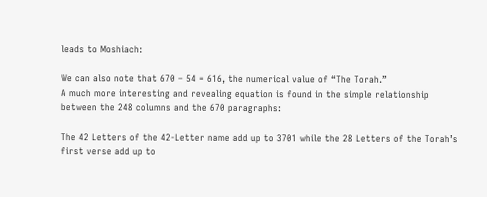leads to Moshiach:

We can also note that 670 – 54 = 616, the numerical value of “The Torah.”
A much more interesting and revealing equation is found in the simple relationship between the 248 columns and the 670 paragraphs:

The 42 Letters of the 42-Letter name add up to 3701 while the 28 Letters of the Torah’s first verse add up to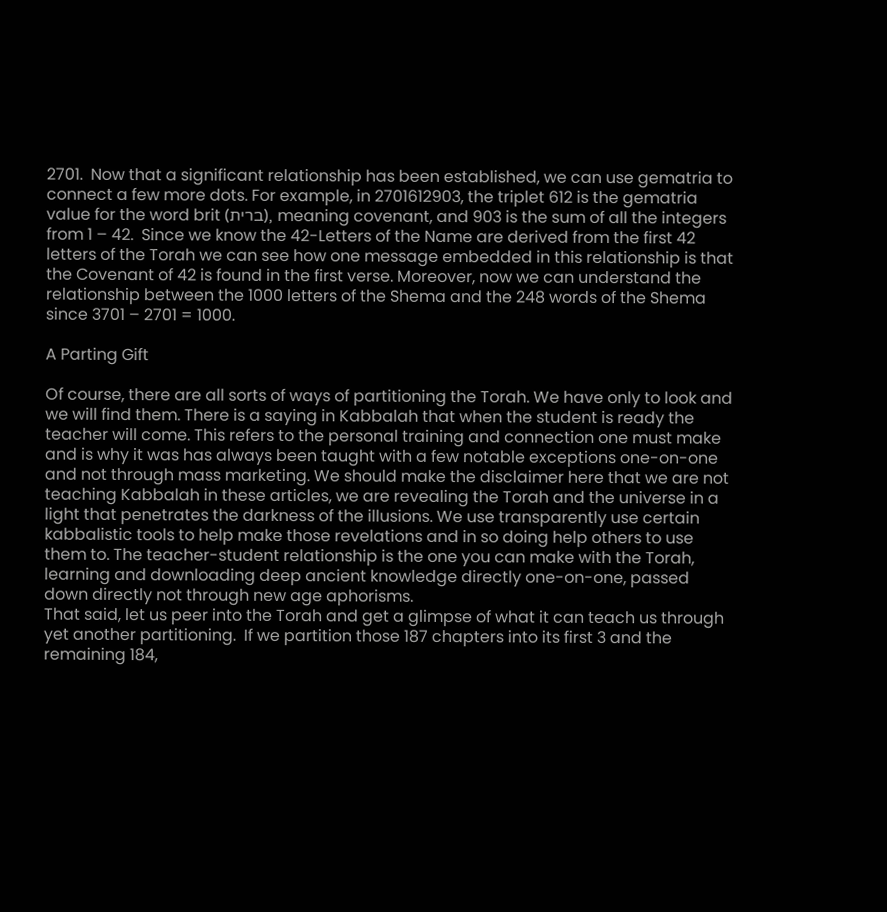2701.  Now that a significant relationship has been established, we can use gematria to connect a few more dots. For example, in 2701612903, the triplet 612 is the gematria value for the word brit (ברית), meaning covenant, and 903 is the sum of all the integers from 1 – 42.  Since we know the 42-Letters of the Name are derived from the first 42 letters of the Torah we can see how one message embedded in this relationship is that the Covenant of 42 is found in the first verse. Moreover, now we can understand the relationship between the 1000 letters of the Shema and the 248 words of the Shema since 3701 – 2701 = 1000.

A Parting Gift

Of course, there are all sorts of ways of partitioning the Torah. We have only to look and we will find them. There is a saying in Kabbalah that when the student is ready the teacher will come. This refers to the personal training and connection one must make and is why it was has always been taught with a few notable exceptions one-on-one and not through mass marketing. We should make the disclaimer here that we are not teaching Kabbalah in these articles, we are revealing the Torah and the universe in a light that penetrates the darkness of the illusions. We use transparently use certain kabbalistic tools to help make those revelations and in so doing help others to use them to. The teacher-student relationship is the one you can make with the Torah, learning and downloading deep ancient knowledge directly one-on-one, passed down directly not through new age aphorisms.
That said, let us peer into the Torah and get a glimpse of what it can teach us through yet another partitioning.  If we partition those 187 chapters into its first 3 and the remaining 184,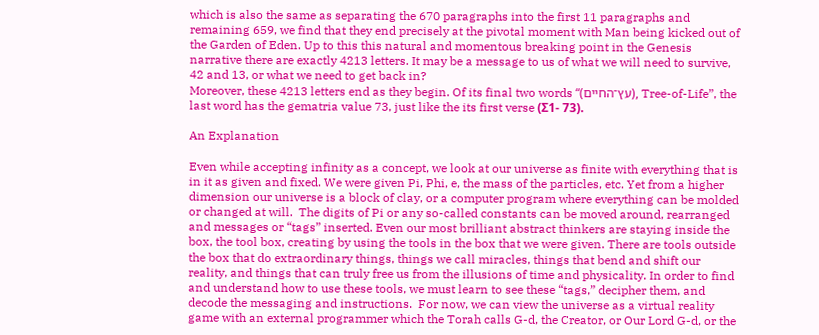which is also the same as separating the 670 paragraphs into the first 11 paragraphs and remaining 659, we find that they end precisely at the pivotal moment with Man being kicked out of the Garden of Eden. Up to this this natural and momentous breaking point in the Genesis narrative there are exactly 4213 letters. It may be a message to us of what we will need to survive, 42 and 13, or what we need to get back in?
Moreover, these 4213 letters end as they begin. Of its final two words “(עץ־החיים), Tree-of-Life”, the last word has the gematria value 73, just like the its first verse (Σ1- 73).

An Explanation

Even while accepting infinity as a concept, we look at our universe as finite with everything that is in it as given and fixed. We were given Pi, Phi, e, the mass of the particles, etc. Yet from a higher dimension our universe is a block of clay, or a computer program where everything can be molded or changed at will.  The digits of Pi or any so-called constants can be moved around, rearranged and messages or “tags” inserted. Even our most brilliant abstract thinkers are staying inside the box, the tool box, creating by using the tools in the box that we were given. There are tools outside the box that do extraordinary things, things we call miracles, things that bend and shift our reality, and things that can truly free us from the illusions of time and physicality. In order to find and understand how to use these tools, we must learn to see these “tags,” decipher them, and decode the messaging and instructions.  For now, we can view the universe as a virtual reality game with an external programmer which the Torah calls G-d, the Creator, or Our Lord G-d, or the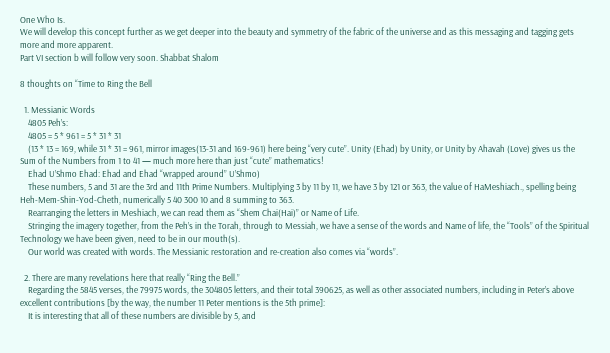One Who Is.
We will develop this concept further as we get deeper into the beauty and symmetry of the fabric of the universe and as this messaging and tagging gets more and more apparent.
Part VI section b will follow very soon. Shabbat Shalom

8 thoughts on “Time to Ring the Bell

  1. Messianic Words
    4805 Peh’s:
    4805 = 5 * 961 = 5 * 31 * 31
    (13 * 13 = 169, while 31 * 31 = 961, mirror images(13-31 and 169-961) here being “very cute”. Unity (Ehad) by Unity, or Unity by Ahavah (Love) gives us the Sum of the Numbers from 1 to 41 — much more here than just “cute” mathematics!
    Ehad U’Shmo Ehad: Ehad and Ehad “wrapped around” U’Shmo)
    These numbers, 5 and 31 are the 3rd and 11th Prime Numbers. Multiplying 3 by 11 by 11, we have 3 by 121 or 363, the value of HaMeshiach., spelling being Heh-Mem-Shin-Yod-Cheth, numerically 5 40 300 10 and 8 summing to 363.
    Rearranging the letters in Meshiach, we can read them as “Shem Chai(Hai)” or Name of Life.
    Stringing the imagery together, from the Peh’s in the Torah, through to Messiah, we have a sense of the words and Name of life, the “Tools” of the Spiritual Technology we have been given, need to be in our mouth(s).
    Our world was created with words. The Messianic restoration and re-creation also comes via “words”.

  2. There are many revelations here that really “Ring the Bell.”
    Regarding the 5845 verses, the 79975 words, the 304805 letters, and their total 390625, as well as other associated numbers, including in Peter’s above excellent contributions [by the way, the number 11 Peter mentions is the 5th prime]:
    It is interesting that all of these numbers are divisible by 5, and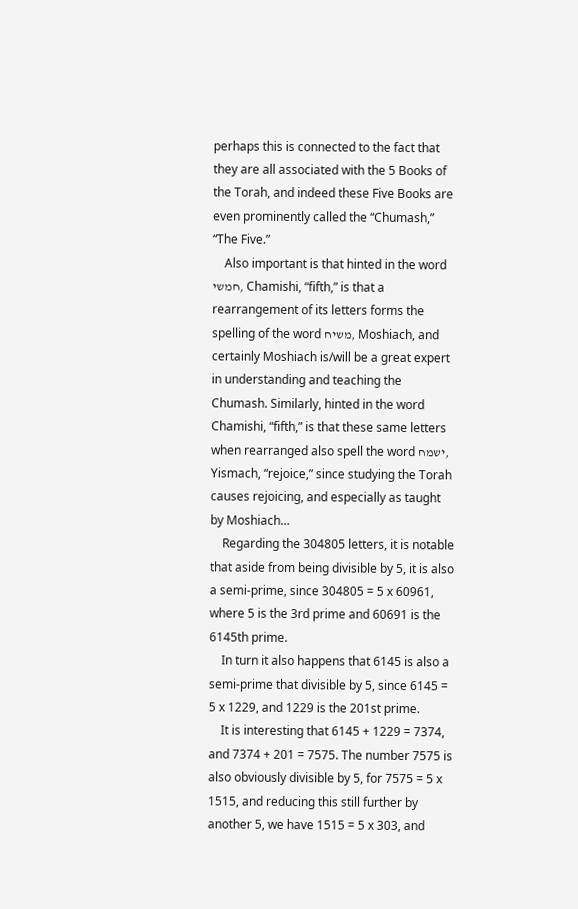perhaps this is connected to the fact that they are all associated with the 5 Books of the Torah, and indeed these Five Books are even prominently called the “Chumash,” “The Five.”
    Also important is that hinted in the word חמשי, Chamishi, “fifth,” is that a rearrangement of its letters forms the spelling of the word משיח, Moshiach, and certainly Moshiach is/will be a great expert in understanding and teaching the Chumash. Similarly, hinted in the word Chamishi, “fifth,” is that these same letters when rearranged also spell the word ישמח, Yismach, “rejoice,” since studying the Torah causes rejoicing, and especially as taught by Moshiach…
    Regarding the 304805 letters, it is notable that aside from being divisible by 5, it is also a semi-prime, since 304805 = 5 x 60961, where 5 is the 3rd prime and 60691 is the 6145th prime.
    In turn it also happens that 6145 is also a semi-prime that divisible by 5, since 6145 = 5 x 1229, and 1229 is the 201st prime.
    It is interesting that 6145 + 1229 = 7374, and 7374 + 201 = 7575. The number 7575 is also obviously divisible by 5, for 7575 = 5 x 1515, and reducing this still further by another 5, we have 1515 = 5 x 303, and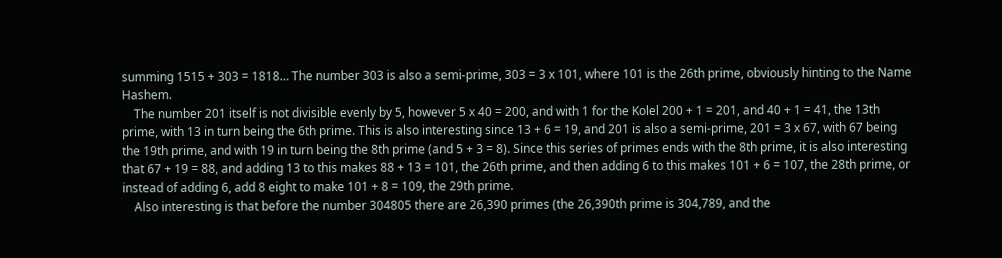summing 1515 + 303 = 1818… The number 303 is also a semi-prime, 303 = 3 x 101, where 101 is the 26th prime, obviously hinting to the Name Hashem.
    The number 201 itself is not divisible evenly by 5, however 5 x 40 = 200, and with 1 for the Kolel 200 + 1 = 201, and 40 + 1 = 41, the 13th prime, with 13 in turn being the 6th prime. This is also interesting since 13 + 6 = 19, and 201 is also a semi-prime, 201 = 3 x 67, with 67 being the 19th prime, and with 19 in turn being the 8th prime (and 5 + 3 = 8). Since this series of primes ends with the 8th prime, it is also interesting that 67 + 19 = 88, and adding 13 to this makes 88 + 13 = 101, the 26th prime, and then adding 6 to this makes 101 + 6 = 107, the 28th prime, or instead of adding 6, add 8 eight to make 101 + 8 = 109, the 29th prime.
    Also interesting is that before the number 304805 there are 26,390 primes (the 26,390th prime is 304,789, and the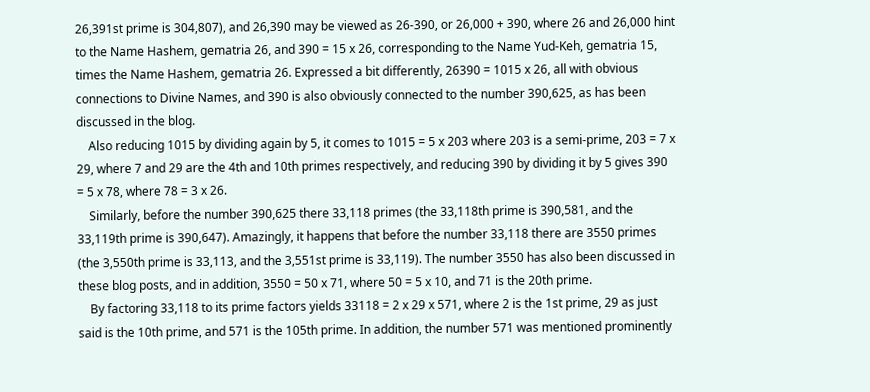26,391st prime is 304,807), and 26,390 may be viewed as 26-390, or 26,000 + 390, where 26 and 26,000 hint to the Name Hashem, gematria 26, and 390 = 15 x 26, corresponding to the Name Yud-Keh, gematria 15, times the Name Hashem, gematria 26. Expressed a bit differently, 26390 = 1015 x 26, all with obvious connections to Divine Names, and 390 is also obviously connected to the number 390,625, as has been discussed in the blog.
    Also reducing 1015 by dividing again by 5, it comes to 1015 = 5 x 203 where 203 is a semi-prime, 203 = 7 x 29, where 7 and 29 are the 4th and 10th primes respectively, and reducing 390 by dividing it by 5 gives 390 = 5 x 78, where 78 = 3 x 26.
    Similarly, before the number 390,625 there 33,118 primes (the 33,118th prime is 390,581, and the 33,119th prime is 390,647). Amazingly, it happens that before the number 33,118 there are 3550 primes (the 3,550th prime is 33,113, and the 3,551st prime is 33,119). The number 3550 has also been discussed in these blog posts, and in addition, 3550 = 50 x 71, where 50 = 5 x 10, and 71 is the 20th prime.
    By factoring 33,118 to its prime factors yields 33118 = 2 x 29 x 571, where 2 is the 1st prime, 29 as just said is the 10th prime, and 571 is the 105th prime. In addition, the number 571 was mentioned prominently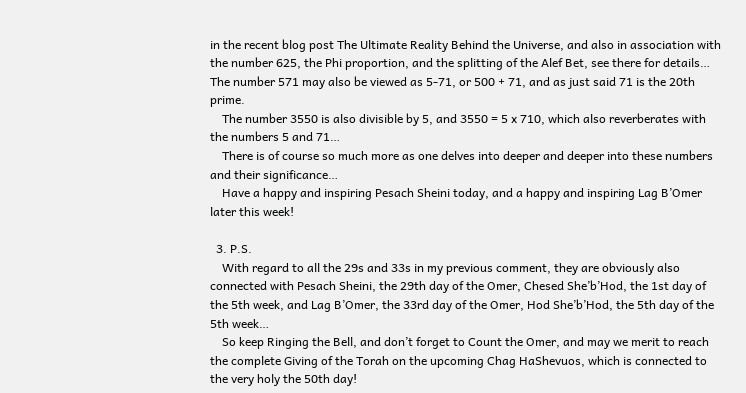in the recent blog post The Ultimate Reality Behind the Universe, and also in association with the number 625, the Phi proportion, and the splitting of the Alef Bet, see there for details… The number 571 may also be viewed as 5-71, or 500 + 71, and as just said 71 is the 20th prime.
    The number 3550 is also divisible by 5, and 3550 = 5 x 710, which also reverberates with the numbers 5 and 71…
    There is of course so much more as one delves into deeper and deeper into these numbers and their significance…
    Have a happy and inspiring Pesach Sheini today, and a happy and inspiring Lag B’Omer later this week!

  3. P.S.
    With regard to all the 29s and 33s in my previous comment, they are obviously also connected with Pesach Sheini, the 29th day of the Omer, Chesed She’b’Hod, the 1st day of the 5th week, and Lag B’Omer, the 33rd day of the Omer, Hod She’b’Hod, the 5th day of the 5th week…
    So keep Ringing the Bell, and don’t forget to Count the Omer, and may we merit to reach the complete Giving of the Torah on the upcoming Chag HaShevuos, which is connected to the very holy the 50th day!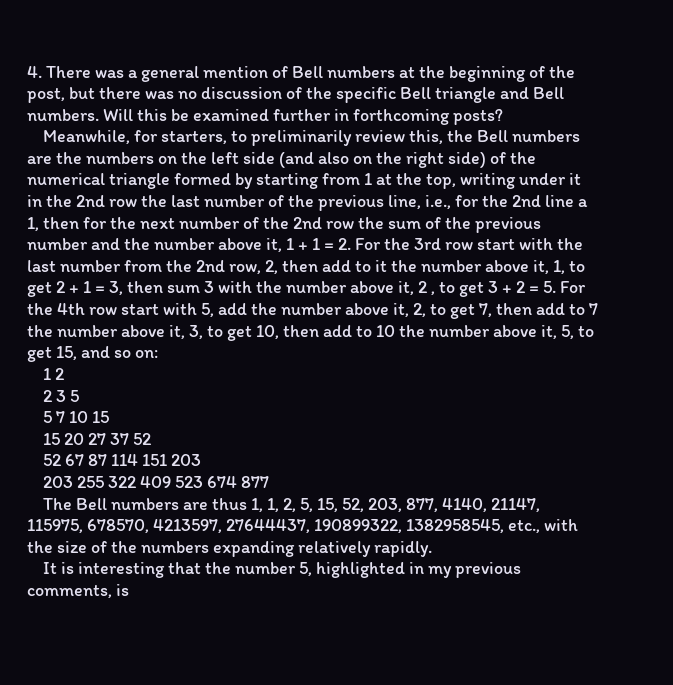4. There was a general mention of Bell numbers at the beginning of the post, but there was no discussion of the specific Bell triangle and Bell numbers. Will this be examined further in forthcoming posts?
    Meanwhile, for starters, to preliminarily review this, the Bell numbers are the numbers on the left side (and also on the right side) of the numerical triangle formed by starting from 1 at the top, writing under it in the 2nd row the last number of the previous line, i.e., for the 2nd line a 1, then for the next number of the 2nd row the sum of the previous number and the number above it, 1 + 1 = 2. For the 3rd row start with the last number from the 2nd row, 2, then add to it the number above it, 1, to get 2 + 1 = 3, then sum 3 with the number above it, 2 , to get 3 + 2 = 5. For the 4th row start with 5, add the number above it, 2, to get 7, then add to 7 the number above it, 3, to get 10, then add to 10 the number above it, 5, to get 15, and so on:
    1 2
    2 3 5
    5 7 10 15
    15 20 27 37 52
    52 67 87 114 151 203
    203 255 322 409 523 674 877
    The Bell numbers are thus 1, 1, 2, 5, 15, 52, 203, 877, 4140, 21147, 115975, 678570, 4213597, 27644437, 190899322, 1382958545, etc., with the size of the numbers expanding relatively rapidly.
    It is interesting that the number 5, highlighted in my previous comments, is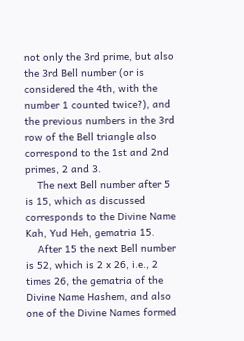not only the 3rd prime, but also the 3rd Bell number (or is considered the 4th, with the number 1 counted twice?), and the previous numbers in the 3rd row of the Bell triangle also correspond to the 1st and 2nd primes, 2 and 3.
    The next Bell number after 5 is 15, which as discussed corresponds to the Divine Name Kah, Yud Heh, gematria 15.
    After 15 the next Bell number is 52, which is 2 x 26, i.e., 2 times 26, the gematria of the Divine Name Hashem, and also one of the Divine Names formed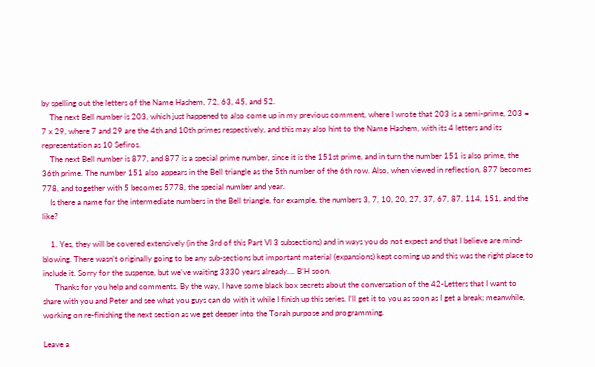by spelling out the letters of the Name Hashem, 72, 63, 45, and 52.
    The next Bell number is 203, which just happened to also come up in my previous comment, where I wrote that 203 is a semi-prime, 203 = 7 x 29, where 7 and 29 are the 4th and 10th primes respectively, and this may also hint to the Name Hashem, with its 4 letters and its representation as 10 Sefiros.
    The next Bell number is 877, and 877 is a special prime number, since it is the 151st prime, and in turn the number 151 is also prime, the 36th prime. The number 151 also appears in the Bell triangle as the 5th number of the 6th row. Also, when viewed in reflection, 877 becomes 778, and together with 5 becomes 5778, the special number and year.
    Is there a name for the intermediate numbers in the Bell triangle, for example, the numbers 3, 7, 10, 20, 27, 37, 67, 87, 114, 151, and the like?

    1. Yes, they will be covered extensively (in the 3rd of this Part VI 3 subsections) and in ways you do not expect and that I believe are mind-blowing. There wasn’t originally going to be any sub-sections but important material (expansions) kept coming up and this was the right place to include it. Sorry for the suspense, but we’ve waiting 3330 years already…. B’H soon.
      Thanks for you help and comments. By the way, I have some black box secrets about the conversation of the 42-Letters that I want to share with you and Peter and see what you guys can do with it while I finish up this series. I’ll get it to you as soon as I get a break; meanwhile, working on re-finishing the next section as we get deeper into the Torah purpose and programming.

Leave a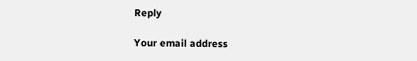Reply

Your email address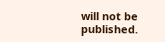will not be published.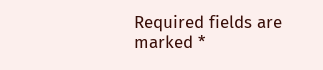Required fields are marked *